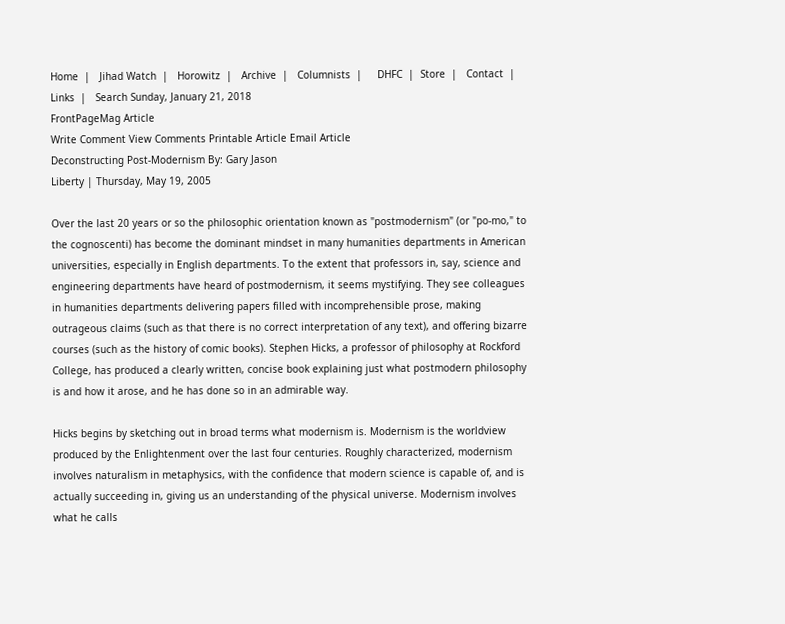Home  |   Jihad Watch  |   Horowitz  |   Archive  |   Columnists  |     DHFC  |  Store  |   Contact  |   Links  |   Search Sunday, January 21, 2018
FrontPageMag Article
Write Comment View Comments Printable Article Email Article
Deconstructing Post-Modernism By: Gary Jason
Liberty | Thursday, May 19, 2005

Over the last 20 years or so the philosophic orientation known as "postmodernism" (or "po-mo," to the cognoscenti) has become the dominant mindset in many humanities departments in American universities, especially in English departments. To the extent that professors in, say, science and engineering departments have heard of postmodernism, it seems mystifying. They see colleagues in humanities departments delivering papers filled with incomprehensible prose, making outrageous claims (such as that there is no correct interpretation of any text), and offering bizarre courses (such as the history of comic books). Stephen Hicks, a professor of philosophy at Rockford College, has produced a clearly written, concise book explaining just what postmodern philosophy is and how it arose, and he has done so in an admirable way.

Hicks begins by sketching out in broad terms what modernism is. Modernism is the worldview produced by the Enlightenment over the last four centuries. Roughly characterized, modernism involves naturalism in metaphysics, with the confidence that modern science is capable of, and is actually succeeding in, giving us an understanding of the physical universe. Modernism involves what he calls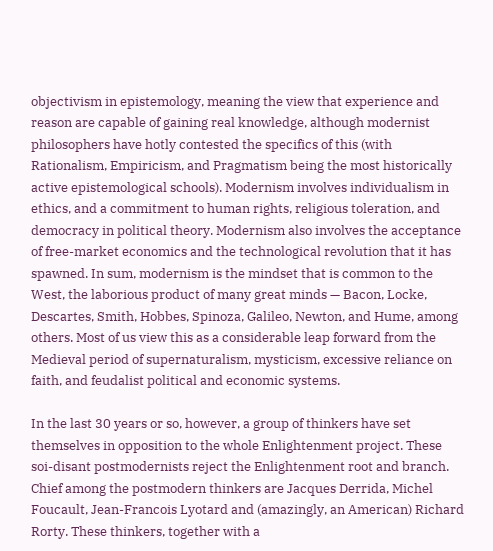objectivism in epistemology, meaning the view that experience and reason are capable of gaining real knowledge, although modernist philosophers have hotly contested the specifics of this (with Rationalism, Empiricism, and Pragmatism being the most historically active epistemological schools). Modernism involves individualism in ethics, and a commitment to human rights, religious toleration, and democracy in political theory. Modernism also involves the acceptance of free-market economics and the technological revolution that it has spawned. In sum, modernism is the mindset that is common to the West, the laborious product of many great minds — Bacon, Locke, Descartes, Smith, Hobbes, Spinoza, Galileo, Newton, and Hume, among others. Most of us view this as a considerable leap forward from the Medieval period of supernaturalism, mysticism, excessive reliance on faith, and feudalist political and economic systems.

In the last 30 years or so, however, a group of thinkers have set themselves in opposition to the whole Enlightenment project. These soi-disant postmodernists reject the Enlightenment root and branch. Chief among the postmodern thinkers are Jacques Derrida, Michel Foucault, Jean-Francois Lyotard and (amazingly, an American) Richard Rorty. These thinkers, together with a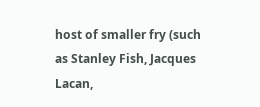host of smaller fry (such as Stanley Fish, Jacques Lacan,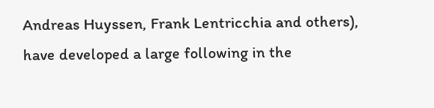Andreas Huyssen, Frank Lentricchia and others), have developed a large following in the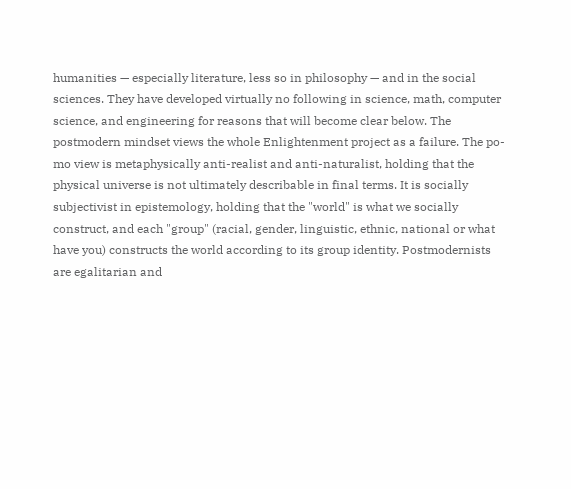humanities — especially literature, less so in philosophy — and in the social sciences. They have developed virtually no following in science, math, computer science, and engineering for reasons that will become clear below. The postmodern mindset views the whole Enlightenment project as a failure. The po-mo view is metaphysically anti-realist and anti-naturalist, holding that the physical universe is not ultimately describable in final terms. It is socially subjectivist in epistemology, holding that the "world" is what we socially construct, and each "group" (racial, gender, linguistic, ethnic, national or what have you) constructs the world according to its group identity. Postmodernists are egalitarian and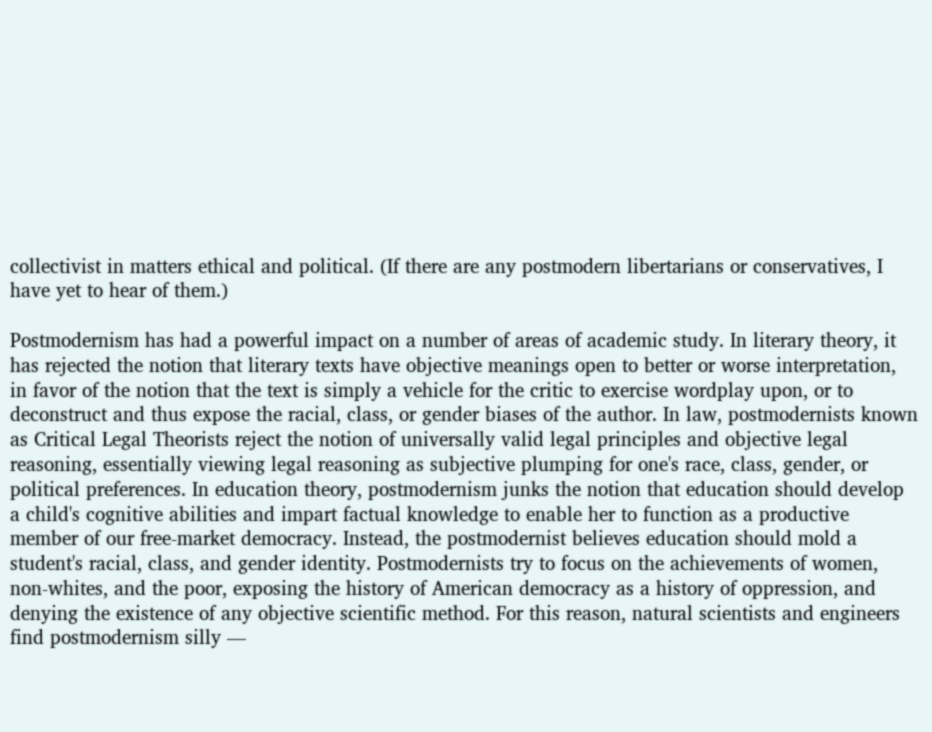collectivist in matters ethical and political. (If there are any postmodern libertarians or conservatives, I have yet to hear of them.)

Postmodernism has had a powerful impact on a number of areas of academic study. In literary theory, it has rejected the notion that literary texts have objective meanings open to better or worse interpretation, in favor of the notion that the text is simply a vehicle for the critic to exercise wordplay upon, or to deconstruct and thus expose the racial, class, or gender biases of the author. In law, postmodernists known as Critical Legal Theorists reject the notion of universally valid legal principles and objective legal reasoning, essentially viewing legal reasoning as subjective plumping for one's race, class, gender, or political preferences. In education theory, postmodernism junks the notion that education should develop a child's cognitive abilities and impart factual knowledge to enable her to function as a productive member of our free-market democracy. Instead, the postmodernist believes education should mold a student's racial, class, and gender identity. Postmodernists try to focus on the achievements of women, non-whites, and the poor, exposing the history of American democracy as a history of oppression, and denying the existence of any objective scientific method. For this reason, natural scientists and engineers find postmodernism silly —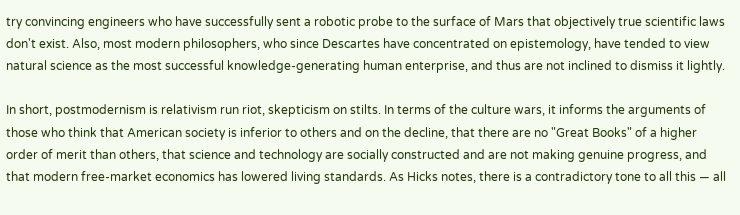try convincing engineers who have successfully sent a robotic probe to the surface of Mars that objectively true scientific laws don't exist. Also, most modern philosophers, who since Descartes have concentrated on epistemology, have tended to view natural science as the most successful knowledge-generating human enterprise, and thus are not inclined to dismiss it lightly.

In short, postmodernism is relativism run riot, skepticism on stilts. In terms of the culture wars, it informs the arguments of those who think that American society is inferior to others and on the decline, that there are no "Great Books" of a higher order of merit than others, that science and technology are socially constructed and are not making genuine progress, and that modern free-market economics has lowered living standards. As Hicks notes, there is a contradictory tone to all this — all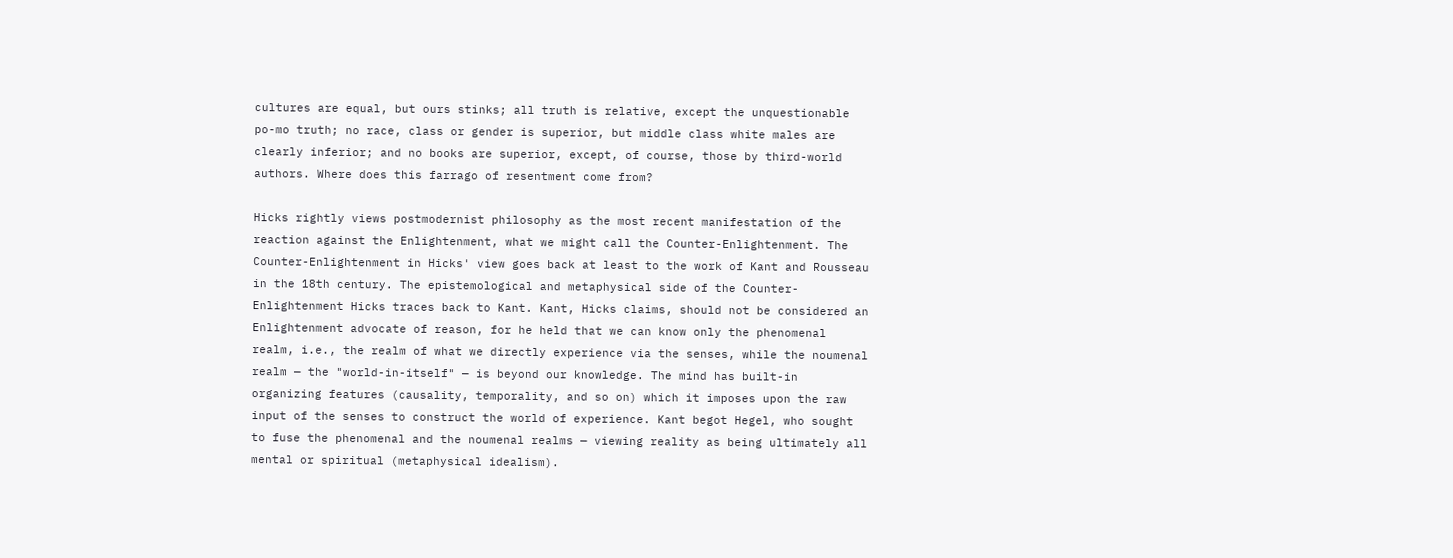cultures are equal, but ours stinks; all truth is relative, except the unquestionable po-mo truth; no race, class or gender is superior, but middle class white males are clearly inferior; and no books are superior, except, of course, those by third-world authors. Where does this farrago of resentment come from?

Hicks rightly views postmodernist philosophy as the most recent manifestation of the reaction against the Enlightenment, what we might call the Counter-Enlightenment. The Counter-Enlightenment in Hicks' view goes back at least to the work of Kant and Rousseau in the 18th century. The epistemological and metaphysical side of the Counter-Enlightenment Hicks traces back to Kant. Kant, Hicks claims, should not be considered an Enlightenment advocate of reason, for he held that we can know only the phenomenal realm, i.e., the realm of what we directly experience via the senses, while the noumenal realm — the "world-in-itself" — is beyond our knowledge. The mind has built-in organizing features (causality, temporality, and so on) which it imposes upon the raw input of the senses to construct the world of experience. Kant begot Hegel, who sought to fuse the phenomenal and the noumenal realms — viewing reality as being ultimately all mental or spiritual (metaphysical idealism).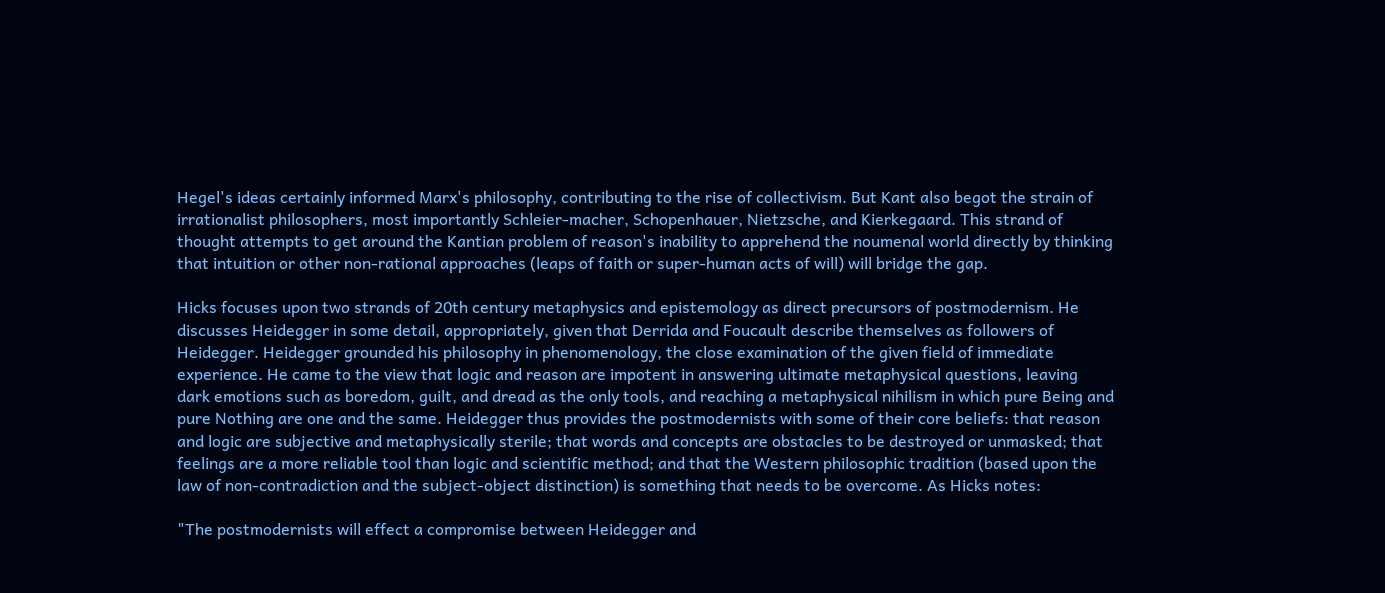Hegel's ideas certainly informed Marx's philosophy, contributing to the rise of collectivism. But Kant also begot the strain of irrationalist philosophers, most importantly Schleier-macher, Schopenhauer, Nietzsche, and Kierkegaard. This strand of thought attempts to get around the Kantian problem of reason's inability to apprehend the noumenal world directly by thinking that intuition or other non-rational approaches (leaps of faith or super-human acts of will) will bridge the gap.

Hicks focuses upon two strands of 20th century metaphysics and epistemology as direct precursors of postmodernism. He discusses Heidegger in some detail, appropriately, given that Derrida and Foucault describe themselves as followers of Heidegger. Heidegger grounded his philosophy in phenomenology, the close examination of the given field of immediate experience. He came to the view that logic and reason are impotent in answering ultimate metaphysical questions, leaving dark emotions such as boredom, guilt, and dread as the only tools, and reaching a metaphysical nihilism in which pure Being and pure Nothing are one and the same. Heidegger thus provides the postmodernists with some of their core beliefs: that reason and logic are subjective and metaphysically sterile; that words and concepts are obstacles to be destroyed or unmasked; that feelings are a more reliable tool than logic and scientific method; and that the Western philosophic tradition (based upon the law of non-contradiction and the subject-object distinction) is something that needs to be overcome. As Hicks notes:

"The postmodernists will effect a compromise between Heidegger and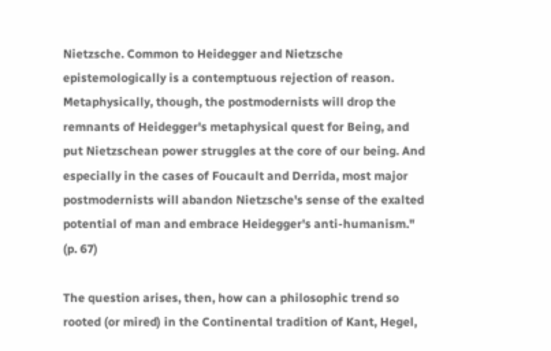Nietzsche. Common to Heidegger and Nietzsche epistemologically is a contemptuous rejection of reason. Metaphysically, though, the postmodernists will drop the remnants of Heidegger's metaphysical quest for Being, and put Nietzschean power struggles at the core of our being. And especially in the cases of Foucault and Derrida, most major postmodernists will abandon Nietzsche's sense of the exalted potential of man and embrace Heidegger's anti-humanism." (p. 67)

The question arises, then, how can a philosophic trend so rooted (or mired) in the Continental tradition of Kant, Hegel,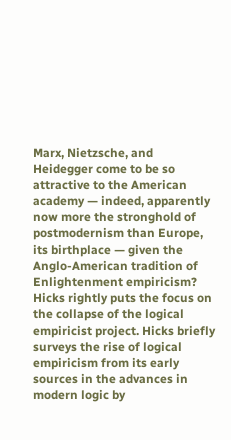Marx, Nietzsche, and Heidegger come to be so attractive to the American academy — indeed, apparently now more the stronghold of postmodernism than Europe, its birthplace — given the Anglo-American tradition of Enlightenment empiricism? Hicks rightly puts the focus on the collapse of the logical empiricist project. Hicks briefly surveys the rise of logical empiricism from its early sources in the advances in modern logic by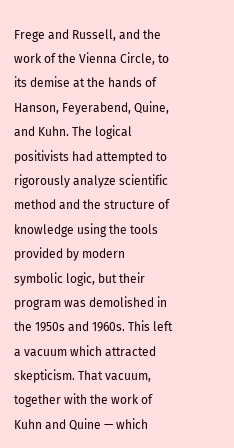Frege and Russell, and the work of the Vienna Circle, to its demise at the hands of Hanson, Feyerabend, Quine, and Kuhn. The logical positivists had attempted to rigorously analyze scientific method and the structure of knowledge using the tools provided by modern symbolic logic, but their program was demolished in the 1950s and 1960s. This left a vacuum which attracted skepticism. That vacuum, together with the work of Kuhn and Quine — which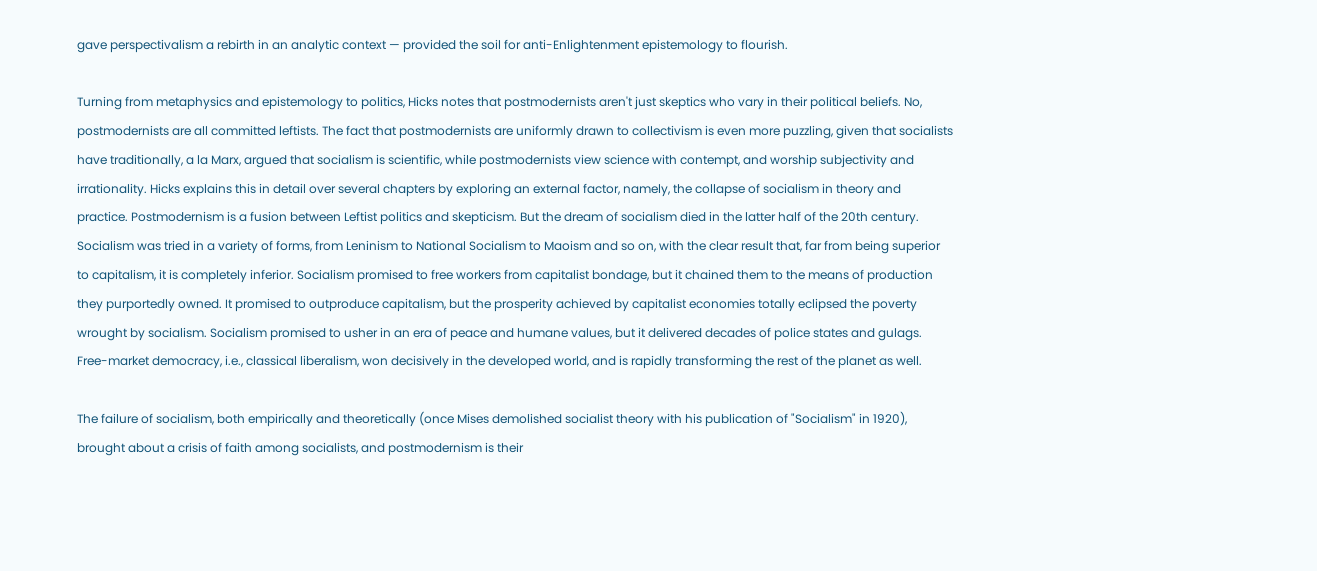gave perspectivalism a rebirth in an analytic context — provided the soil for anti-Enlightenment epistemology to flourish.

Turning from metaphysics and epistemology to politics, Hicks notes that postmodernists aren't just skeptics who vary in their political beliefs. No, postmodernists are all committed leftists. The fact that postmodernists are uniformly drawn to collectivism is even more puzzling, given that socialists have traditionally, a la Marx, argued that socialism is scientific, while postmodernists view science with contempt, and worship subjectivity and irrationality. Hicks explains this in detail over several chapters by exploring an external factor, namely, the collapse of socialism in theory and practice. Postmodernism is a fusion between Leftist politics and skepticism. But the dream of socialism died in the latter half of the 20th century. Socialism was tried in a variety of forms, from Leninism to National Socialism to Maoism and so on, with the clear result that, far from being superior to capitalism, it is completely inferior. Socialism promised to free workers from capitalist bondage, but it chained them to the means of production they purportedly owned. It promised to outproduce capitalism, but the prosperity achieved by capitalist economies totally eclipsed the poverty wrought by socialism. Socialism promised to usher in an era of peace and humane values, but it delivered decades of police states and gulags. Free-market democracy, i.e., classical liberalism, won decisively in the developed world, and is rapidly transforming the rest of the planet as well.

The failure of socialism, both empirically and theoretically (once Mises demolished socialist theory with his publication of "Socialism" in 1920), brought about a crisis of faith among socialists, and postmodernism is their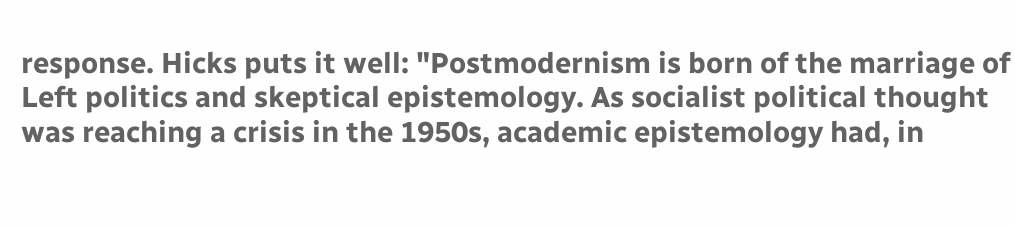response. Hicks puts it well: "Postmodernism is born of the marriage of Left politics and skeptical epistemology. As socialist political thought was reaching a crisis in the 1950s, academic epistemology had, in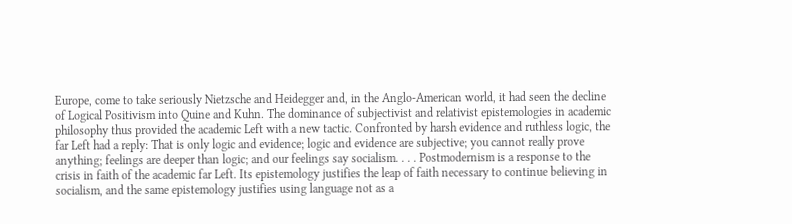Europe, come to take seriously Nietzsche and Heidegger and, in the Anglo-American world, it had seen the decline of Logical Positivism into Quine and Kuhn. The dominance of subjectivist and relativist epistemologies in academic philosophy thus provided the academic Left with a new tactic. Confronted by harsh evidence and ruthless logic, the far Left had a reply: That is only logic and evidence; logic and evidence are subjective; you cannot really prove anything; feelings are deeper than logic; and our feelings say socialism. . . . Postmodernism is a response to the crisis in faith of the academic far Left. Its epistemology justifies the leap of faith necessary to continue believing in socialism, and the same epistemology justifies using language not as a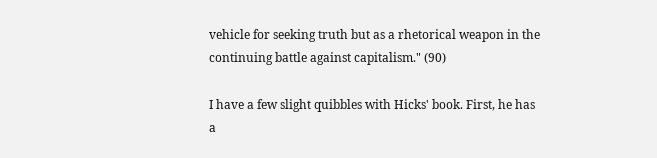vehicle for seeking truth but as a rhetorical weapon in the continuing battle against capitalism." (90)

I have a few slight quibbles with Hicks' book. First, he has a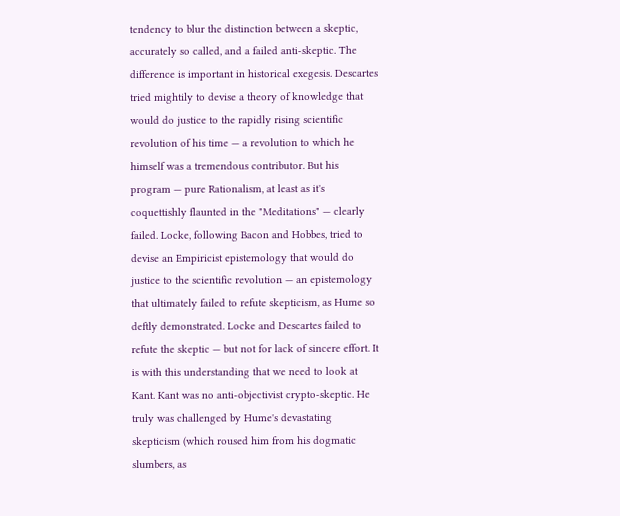tendency to blur the distinction between a skeptic, accurately so called, and a failed anti-skeptic. The difference is important in historical exegesis. Descartes tried mightily to devise a theory of knowledge that would do justice to the rapidly rising scientific revolution of his time — a revolution to which he himself was a tremendous contributor. But his program — pure Rationalism, at least as it's coquettishly flaunted in the "Meditations" — clearly failed. Locke, following Bacon and Hobbes, tried to devise an Empiricist epistemology that would do justice to the scientific revolution — an epistemology that ultimately failed to refute skepticism, as Hume so deftly demonstrated. Locke and Descartes failed to refute the skeptic — but not for lack of sincere effort. It is with this understanding that we need to look at Kant. Kant was no anti-objectivist crypto-skeptic. He truly was challenged by Hume's devastating skepticism (which roused him from his dogmatic slumbers, as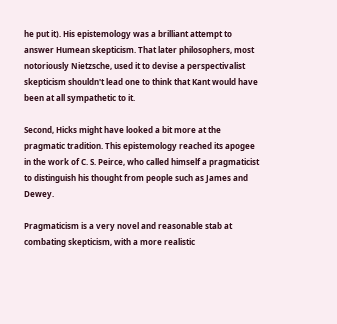he put it). His epistemology was a brilliant attempt to answer Humean skepticism. That later philosophers, most notoriously Nietzsche, used it to devise a perspectivalist skepticism shouldn't lead one to think that Kant would have been at all sympathetic to it.

Second, Hicks might have looked a bit more at the pragmatic tradition. This epistemology reached its apogee in the work of C. S. Peirce, who called himself a pragmaticist to distinguish his thought from people such as James and Dewey.

Pragmaticism is a very novel and reasonable stab at combating skepticism, with a more realistic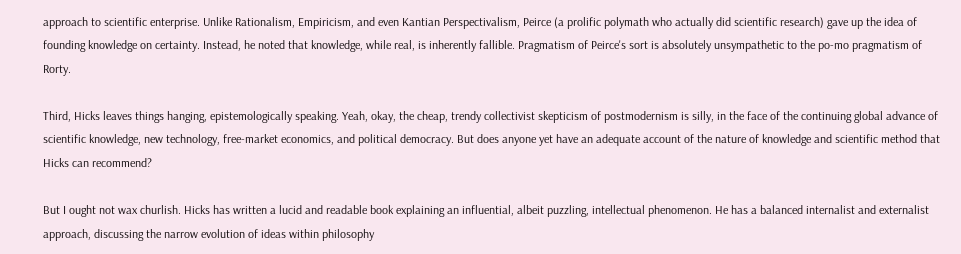approach to scientific enterprise. Unlike Rationalism, Empiricism, and even Kantian Perspectivalism, Peirce (a prolific polymath who actually did scientific research) gave up the idea of founding knowledge on certainty. Instead, he noted that knowledge, while real, is inherently fallible. Pragmatism of Peirce's sort is absolutely unsympathetic to the po-mo pragmatism of Rorty.

Third, Hicks leaves things hanging, epistemologically speaking. Yeah, okay, the cheap, trendy collectivist skepticism of postmodernism is silly, in the face of the continuing global advance of scientific knowledge, new technology, free-market economics, and political democracy. But does anyone yet have an adequate account of the nature of knowledge and scientific method that Hicks can recommend?

But I ought not wax churlish. Hicks has written a lucid and readable book explaining an influential, albeit puzzling, intellectual phenomenon. He has a balanced internalist and externalist approach, discussing the narrow evolution of ideas within philosophy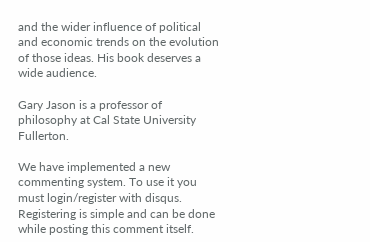and the wider influence of political and economic trends on the evolution of those ideas. His book deserves a wide audience.

Gary Jason is a professor of philosophy at Cal State University Fullerton.

We have implemented a new commenting system. To use it you must login/register with disqus. Registering is simple and can be done while posting this comment itself.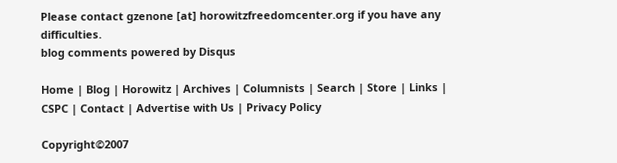Please contact gzenone [at] horowitzfreedomcenter.org if you have any difficulties.
blog comments powered by Disqus

Home | Blog | Horowitz | Archives | Columnists | Search | Store | Links | CSPC | Contact | Advertise with Us | Privacy Policy

Copyright©2007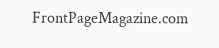FrontPageMagazine.com